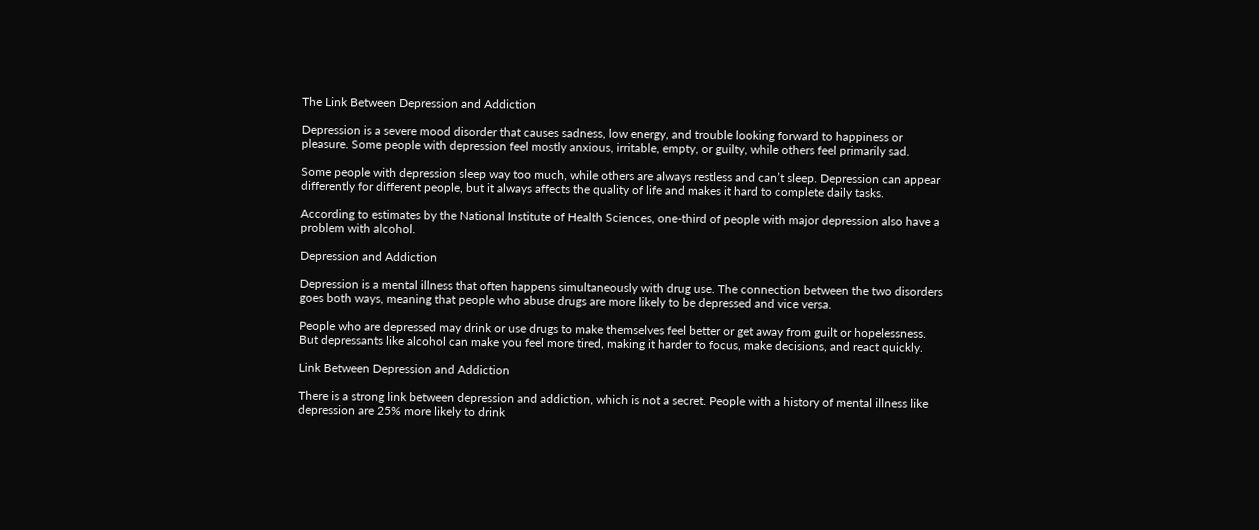The Link Between Depression and Addiction

Depression is a severe mood disorder that causes sadness, low energy, and trouble looking forward to happiness or pleasure. Some people with depression feel mostly anxious, irritable, empty, or guilty, while others feel primarily sad.

Some people with depression sleep way too much, while others are always restless and can’t sleep. Depression can appear differently for different people, but it always affects the quality of life and makes it hard to complete daily tasks.

According to estimates by the National Institute of Health Sciences, one-third of people with major depression also have a problem with alcohol.

Depression and Addiction

Depression is a mental illness that often happens simultaneously with drug use. The connection between the two disorders goes both ways, meaning that people who abuse drugs are more likely to be depressed and vice versa.

People who are depressed may drink or use drugs to make themselves feel better or get away from guilt or hopelessness. But depressants like alcohol can make you feel more tired, making it harder to focus, make decisions, and react quickly.

Link Between Depression and Addiction

There is a strong link between depression and addiction, which is not a secret. People with a history of mental illness like depression are 25% more likely to drink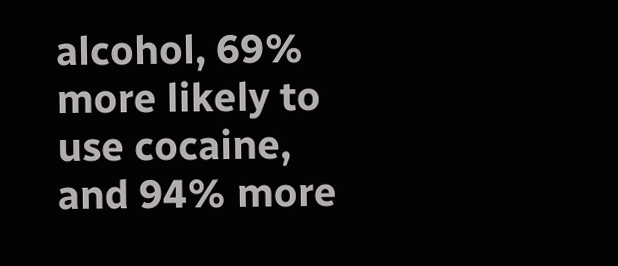alcohol, 69% more likely to use cocaine, and 94% more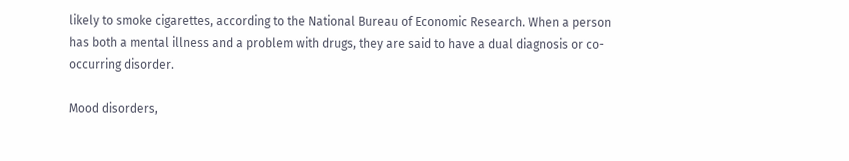likely to smoke cigarettes, according to the National Bureau of Economic Research. When a person has both a mental illness and a problem with drugs, they are said to have a dual diagnosis or co-occurring disorder.

Mood disorders,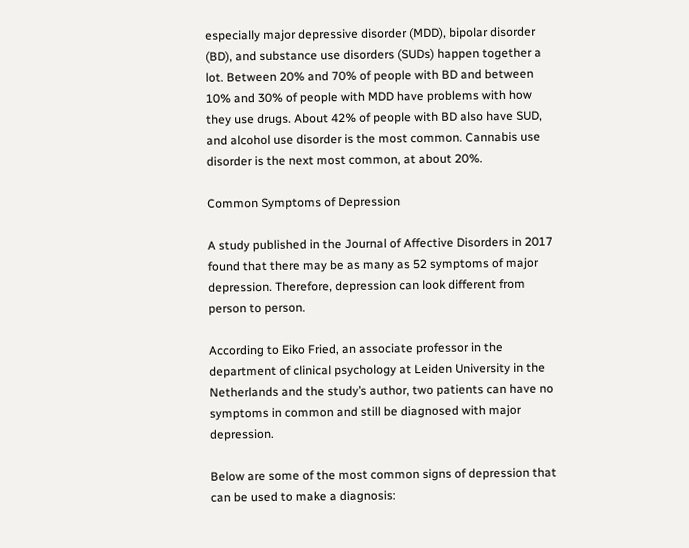especially major depressive disorder (MDD), bipolar disorder (BD), and substance use disorders (SUDs) happen together a lot. Between 20% and 70% of people with BD and between 10% and 30% of people with MDD have problems with how they use drugs. About 42% of people with BD also have SUD, and alcohol use disorder is the most common. Cannabis use disorder is the next most common, at about 20%.

Common Symptoms of Depression

A study published in the Journal of Affective Disorders in 2017 found that there may be as many as 52 symptoms of major depression. Therefore, depression can look different from person to person.

According to Eiko Fried, an associate professor in the department of clinical psychology at Leiden University in the Netherlands and the study’s author, two patients can have no symptoms in common and still be diagnosed with major depression.

Below are some of the most common signs of depression that can be used to make a diagnosis: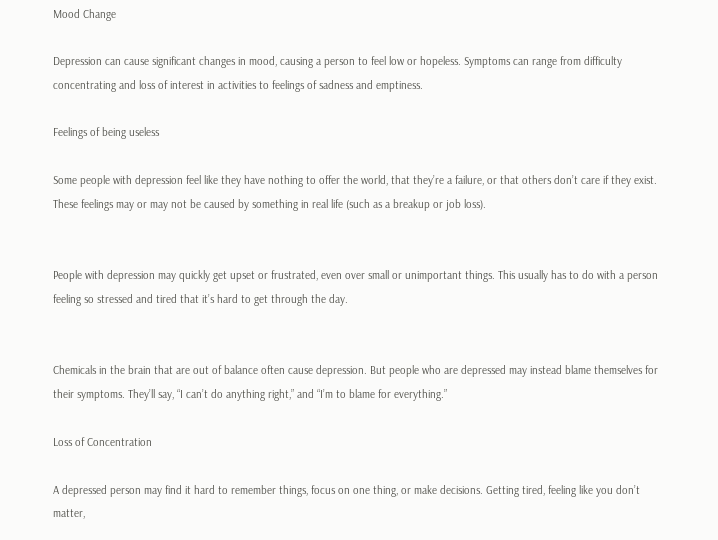Mood Change

Depression can cause significant changes in mood, causing a person to feel low or hopeless. Symptoms can range from difficulty concentrating and loss of interest in activities to feelings of sadness and emptiness.

Feelings of being useless

Some people with depression feel like they have nothing to offer the world, that they’re a failure, or that others don’t care if they exist. These feelings may or may not be caused by something in real life (such as a breakup or job loss).


People with depression may quickly get upset or frustrated, even over small or unimportant things. This usually has to do with a person feeling so stressed and tired that it’s hard to get through the day.


Chemicals in the brain that are out of balance often cause depression. But people who are depressed may instead blame themselves for their symptoms. They’ll say, “I can’t do anything right,” and “I’m to blame for everything.”

Loss of Concentration

A depressed person may find it hard to remember things, focus on one thing, or make decisions. Getting tired, feeling like you don’t matter,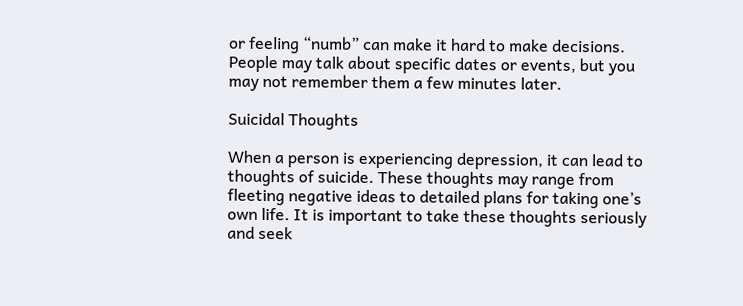or feeling “numb” can make it hard to make decisions. People may talk about specific dates or events, but you may not remember them a few minutes later.

Suicidal Thoughts

When a person is experiencing depression, it can lead to thoughts of suicide. These thoughts may range from fleeting negative ideas to detailed plans for taking one’s own life. It is important to take these thoughts seriously and seek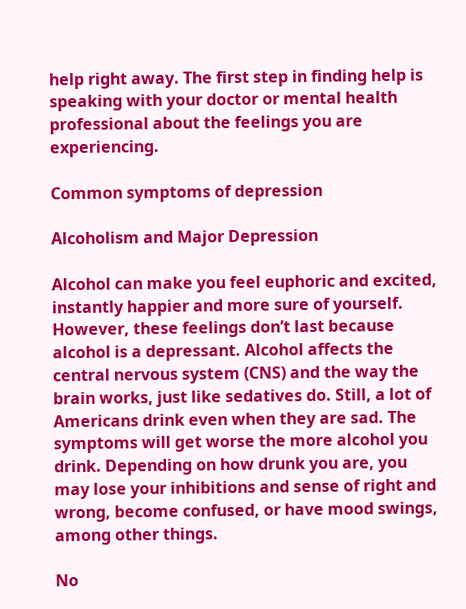help right away. The first step in finding help is speaking with your doctor or mental health professional about the feelings you are experiencing.

Common symptoms of depression

Alcoholism and Major Depression

Alcohol can make you feel euphoric and excited, instantly happier and more sure of yourself. However, these feelings don’t last because alcohol is a depressant. Alcohol affects the central nervous system (CNS) and the way the brain works, just like sedatives do. Still, a lot of Americans drink even when they are sad. The symptoms will get worse the more alcohol you drink. Depending on how drunk you are, you may lose your inhibitions and sense of right and wrong, become confused, or have mood swings, among other things.

No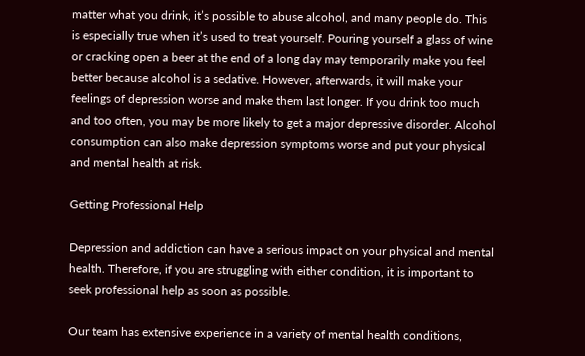matter what you drink, it’s possible to abuse alcohol, and many people do. This is especially true when it’s used to treat yourself. Pouring yourself a glass of wine or cracking open a beer at the end of a long day may temporarily make you feel better because alcohol is a sedative. However, afterwards, it will make your feelings of depression worse and make them last longer. If you drink too much and too often, you may be more likely to get a major depressive disorder. Alcohol consumption can also make depression symptoms worse and put your physical and mental health at risk.

Getting Professional Help

Depression and addiction can have a serious impact on your physical and mental health. Therefore, if you are struggling with either condition, it is important to seek professional help as soon as possible.

Our team has extensive experience in a variety of mental health conditions,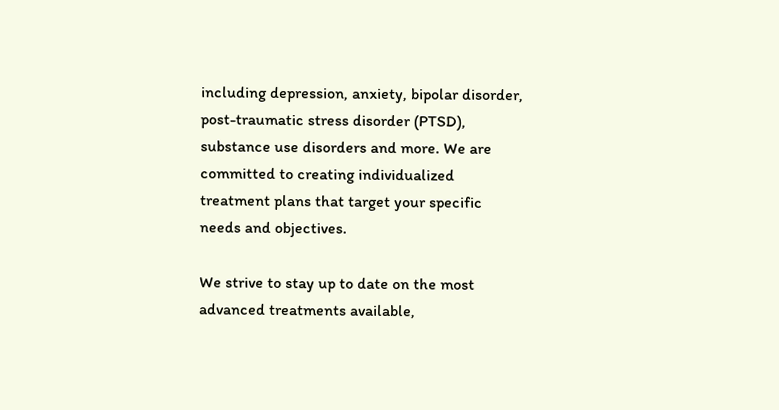including depression, anxiety, bipolar disorder, post-traumatic stress disorder (PTSD), substance use disorders and more. We are committed to creating individualized treatment plans that target your specific needs and objectives.

We strive to stay up to date on the most advanced treatments available,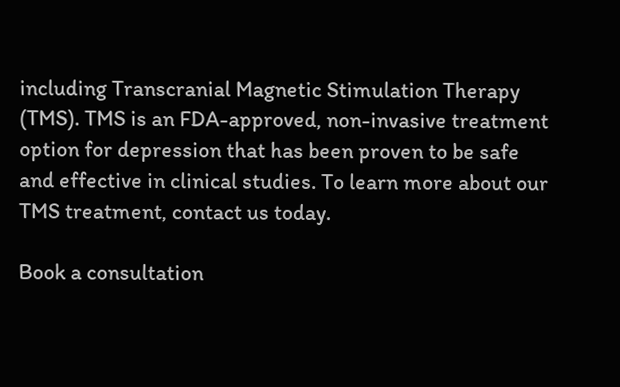including Transcranial Magnetic Stimulation Therapy (TMS). TMS is an FDA-approved, non-invasive treatment option for depression that has been proven to be safe and effective in clinical studies. To learn more about our TMS treatment, contact us today.

Book a consultation